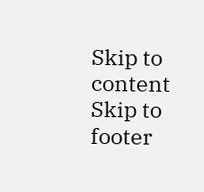Skip to content Skip to footer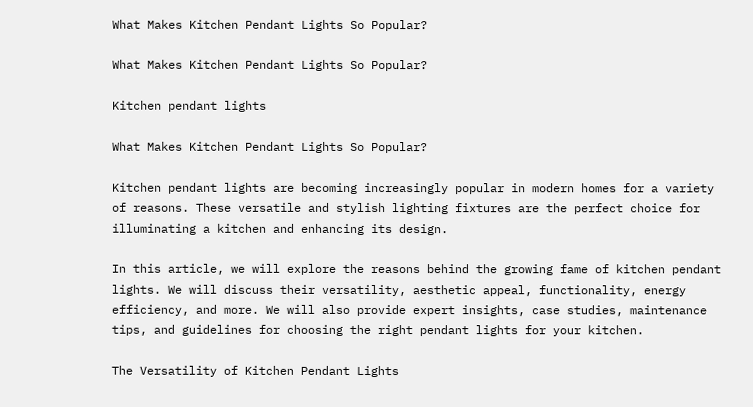What Makes Kitchen Pendant Lights So Popular?

What Makes Kitchen Pendant Lights So Popular?

Kitchen pendant lights

What Makes Kitchen Pendant Lights So Popular?

Kitchen pendant lights are becoming increasingly popular in modern homes for a variety of reasons. These versatile and stylish lighting fixtures are the perfect choice for illuminating a kitchen and enhancing its design.

In this article, we will explore the reasons behind the growing fame of kitchen pendant lights. We will discuss their versatility, aesthetic appeal, functionality, energy efficiency, and more. We will also provide expert insights, case studies, maintenance tips, and guidelines for choosing the right pendant lights for your kitchen.

The Versatility of Kitchen Pendant Lights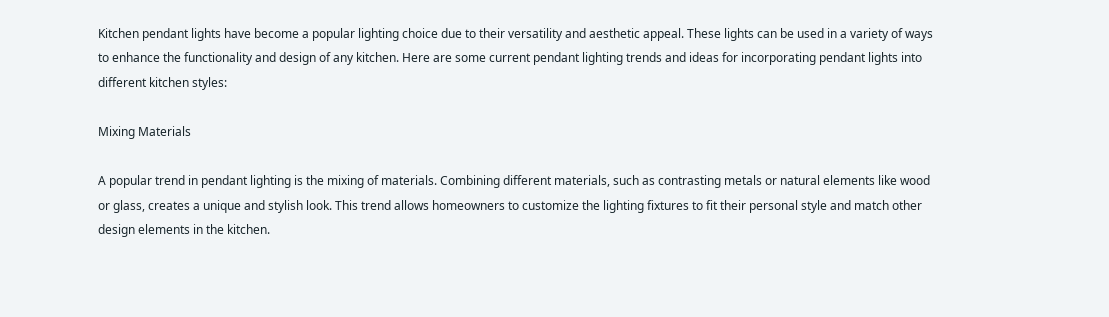Kitchen pendant lights have become a popular lighting choice due to their versatility and aesthetic appeal. These lights can be used in a variety of ways to enhance the functionality and design of any kitchen. Here are some current pendant lighting trends and ideas for incorporating pendant lights into different kitchen styles:

Mixing Materials

A popular trend in pendant lighting is the mixing of materials. Combining different materials, such as contrasting metals or natural elements like wood or glass, creates a unique and stylish look. This trend allows homeowners to customize the lighting fixtures to fit their personal style and match other design elements in the kitchen.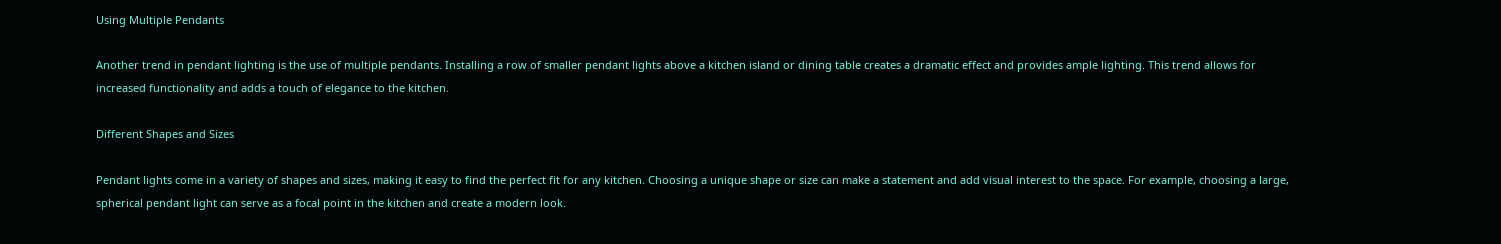Using Multiple Pendants

Another trend in pendant lighting is the use of multiple pendants. Installing a row of smaller pendant lights above a kitchen island or dining table creates a dramatic effect and provides ample lighting. This trend allows for increased functionality and adds a touch of elegance to the kitchen.

Different Shapes and Sizes

Pendant lights come in a variety of shapes and sizes, making it easy to find the perfect fit for any kitchen. Choosing a unique shape or size can make a statement and add visual interest to the space. For example, choosing a large, spherical pendant light can serve as a focal point in the kitchen and create a modern look.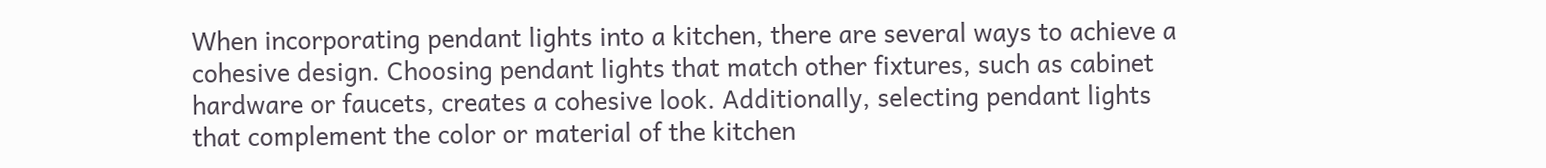When incorporating pendant lights into a kitchen, there are several ways to achieve a cohesive design. Choosing pendant lights that match other fixtures, such as cabinet hardware or faucets, creates a cohesive look. Additionally, selecting pendant lights that complement the color or material of the kitchen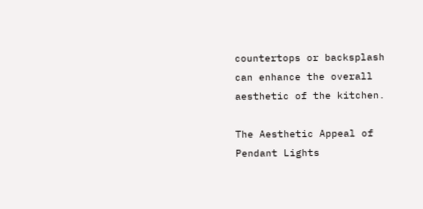countertops or backsplash can enhance the overall aesthetic of the kitchen.

The Aesthetic Appeal of Pendant Lights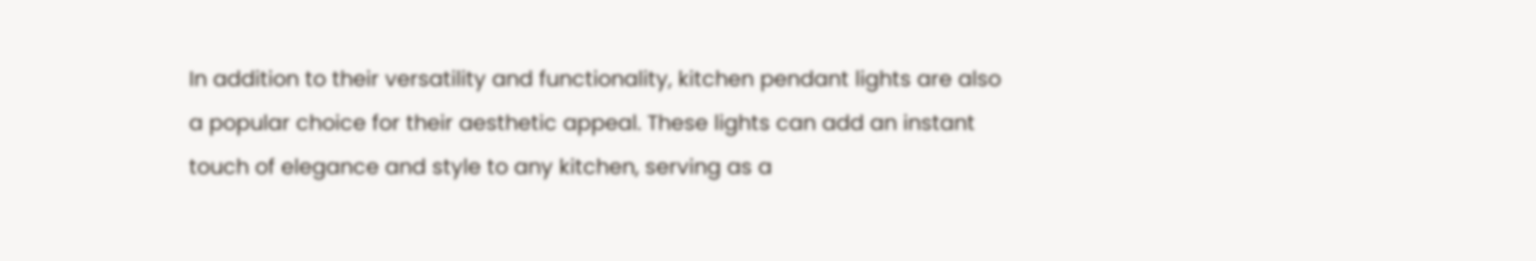In addition to their versatility and functionality, kitchen pendant lights are also a popular choice for their aesthetic appeal. These lights can add an instant touch of elegance and style to any kitchen, serving as a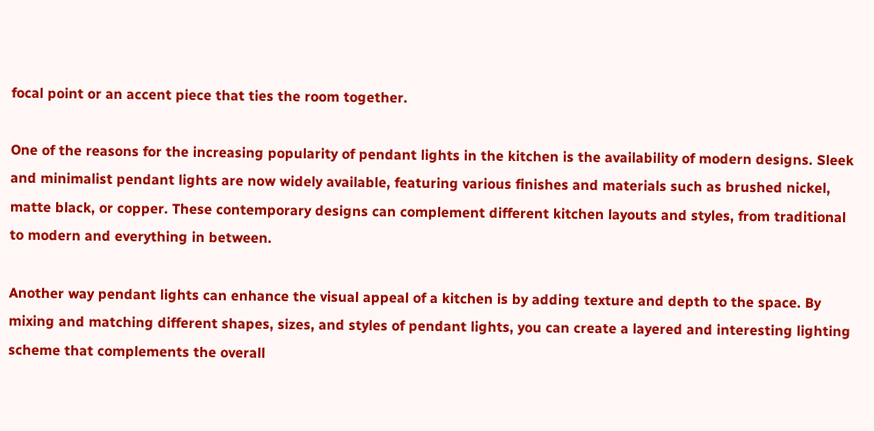focal point or an accent piece that ties the room together.

One of the reasons for the increasing popularity of pendant lights in the kitchen is the availability of modern designs. Sleek and minimalist pendant lights are now widely available, featuring various finishes and materials such as brushed nickel, matte black, or copper. These contemporary designs can complement different kitchen layouts and styles, from traditional to modern and everything in between.

Another way pendant lights can enhance the visual appeal of a kitchen is by adding texture and depth to the space. By mixing and matching different shapes, sizes, and styles of pendant lights, you can create a layered and interesting lighting scheme that complements the overall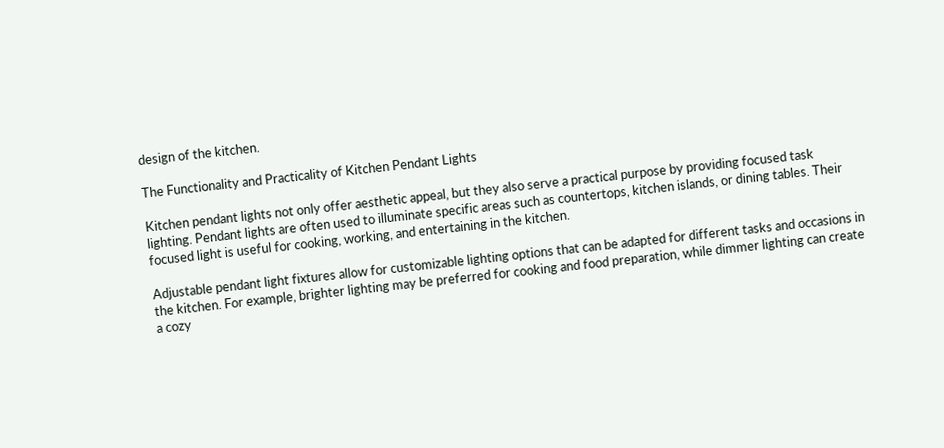design of the kitchen.

The Functionality and Practicality of Kitchen Pendant Lights

Kitchen pendant lights not only offer aesthetic appeal, but they also serve a practical purpose by providing focused task lighting. Pendant lights are often used to illuminate specific areas such as countertops, kitchen islands, or dining tables. Their focused light is useful for cooking, working, and entertaining in the kitchen.

Adjustable pendant light fixtures allow for customizable lighting options that can be adapted for different tasks and occasions in the kitchen. For example, brighter lighting may be preferred for cooking and food preparation, while dimmer lighting can create a cozy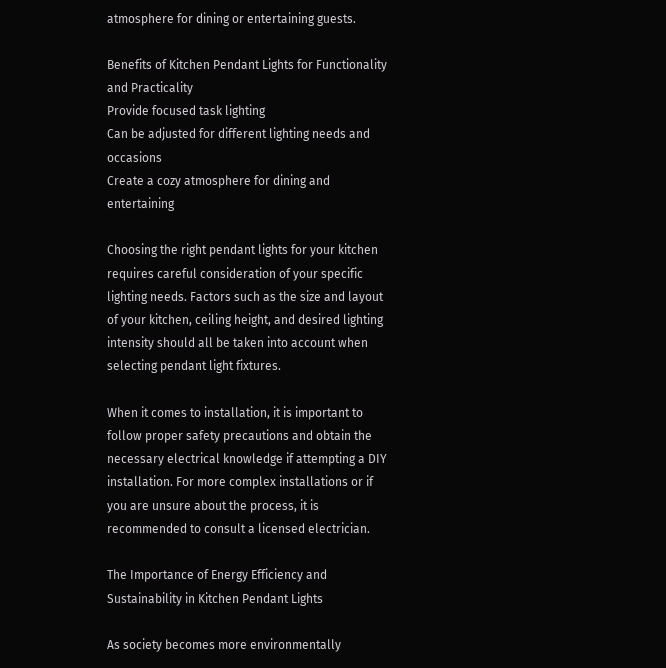atmosphere for dining or entertaining guests.

Benefits of Kitchen Pendant Lights for Functionality and Practicality
Provide focused task lighting
Can be adjusted for different lighting needs and occasions
Create a cozy atmosphere for dining and entertaining

Choosing the right pendant lights for your kitchen requires careful consideration of your specific lighting needs. Factors such as the size and layout of your kitchen, ceiling height, and desired lighting intensity should all be taken into account when selecting pendant light fixtures.

When it comes to installation, it is important to follow proper safety precautions and obtain the necessary electrical knowledge if attempting a DIY installation. For more complex installations or if you are unsure about the process, it is recommended to consult a licensed electrician.

The Importance of Energy Efficiency and Sustainability in Kitchen Pendant Lights

As society becomes more environmentally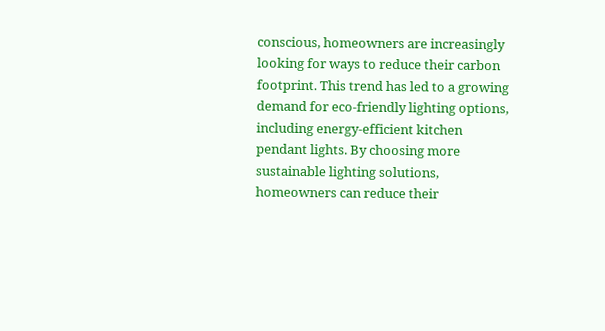conscious, homeowners are increasingly looking for ways to reduce their carbon footprint. This trend has led to a growing demand for eco-friendly lighting options, including energy-efficient kitchen pendant lights. By choosing more sustainable lighting solutions, homeowners can reduce their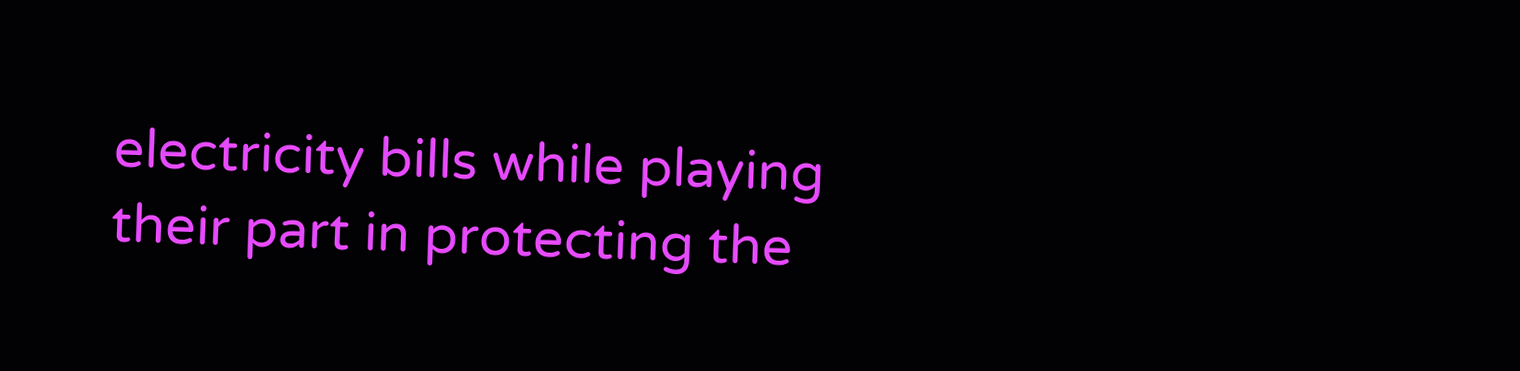electricity bills while playing their part in protecting the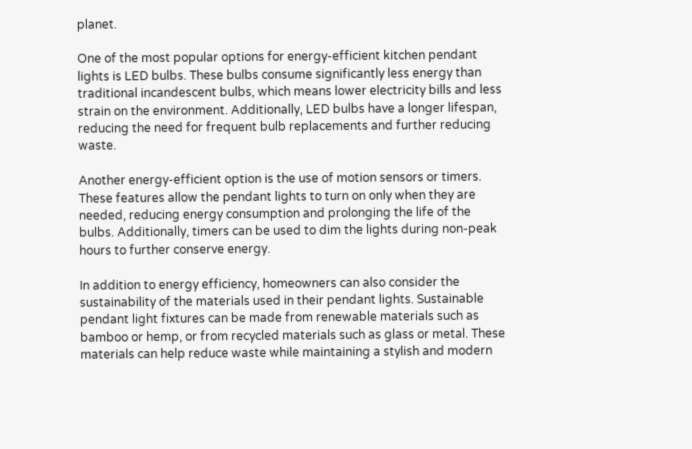planet.

One of the most popular options for energy-efficient kitchen pendant lights is LED bulbs. These bulbs consume significantly less energy than traditional incandescent bulbs, which means lower electricity bills and less strain on the environment. Additionally, LED bulbs have a longer lifespan, reducing the need for frequent bulb replacements and further reducing waste.

Another energy-efficient option is the use of motion sensors or timers. These features allow the pendant lights to turn on only when they are needed, reducing energy consumption and prolonging the life of the bulbs. Additionally, timers can be used to dim the lights during non-peak hours to further conserve energy.

In addition to energy efficiency, homeowners can also consider the sustainability of the materials used in their pendant lights. Sustainable pendant light fixtures can be made from renewable materials such as bamboo or hemp, or from recycled materials such as glass or metal. These materials can help reduce waste while maintaining a stylish and modern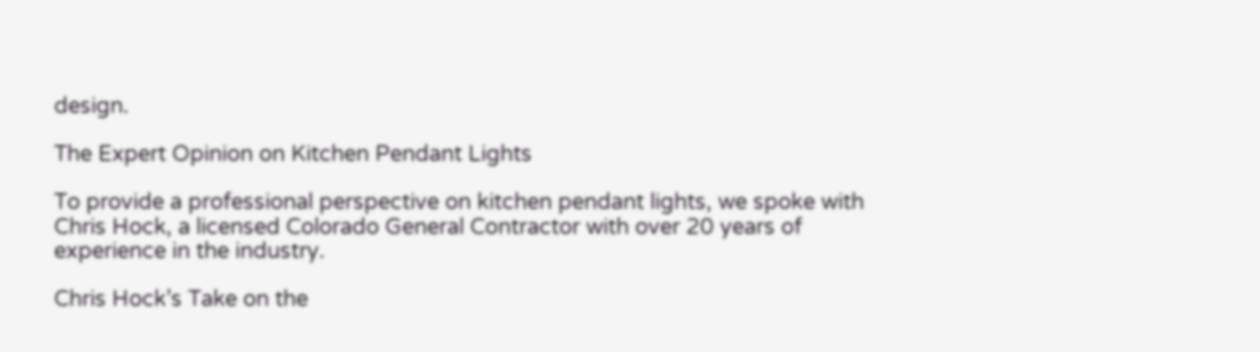design.

The Expert Opinion on Kitchen Pendant Lights

To provide a professional perspective on kitchen pendant lights, we spoke with Chris Hock, a licensed Colorado General Contractor with over 20 years of experience in the industry.

Chris Hock’s Take on the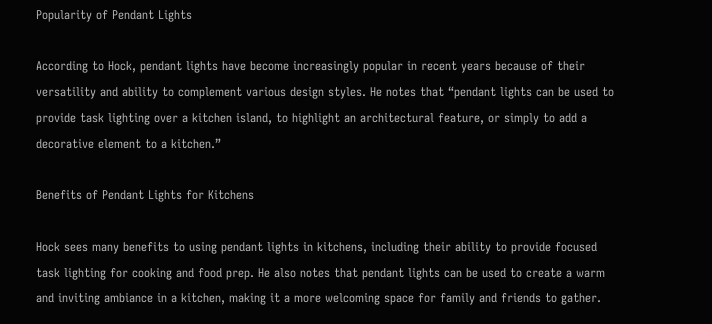Popularity of Pendant Lights

According to Hock, pendant lights have become increasingly popular in recent years because of their versatility and ability to complement various design styles. He notes that “pendant lights can be used to provide task lighting over a kitchen island, to highlight an architectural feature, or simply to add a decorative element to a kitchen.”

Benefits of Pendant Lights for Kitchens

Hock sees many benefits to using pendant lights in kitchens, including their ability to provide focused task lighting for cooking and food prep. He also notes that pendant lights can be used to create a warm and inviting ambiance in a kitchen, making it a more welcoming space for family and friends to gather.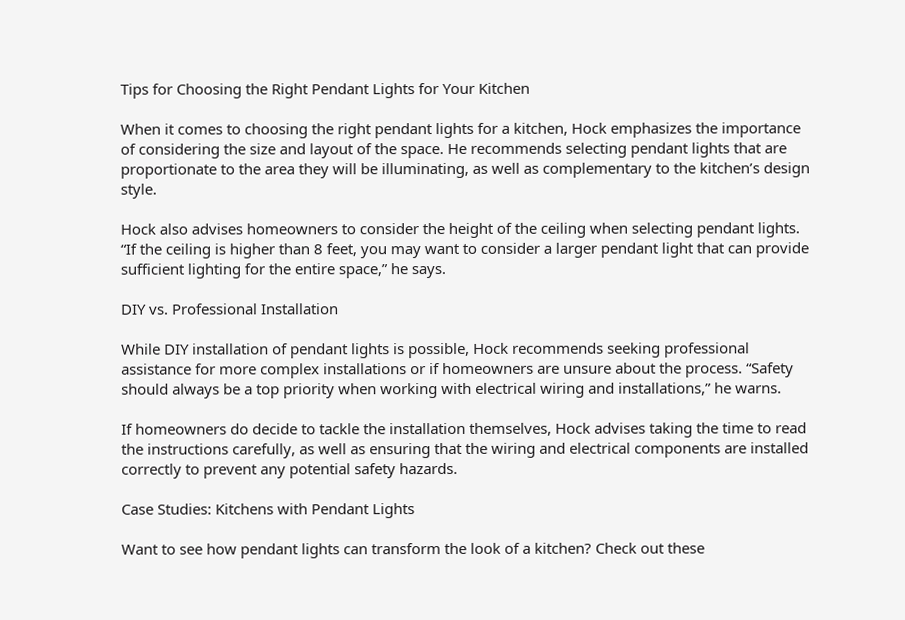Tips for Choosing the Right Pendant Lights for Your Kitchen

When it comes to choosing the right pendant lights for a kitchen, Hock emphasizes the importance of considering the size and layout of the space. He recommends selecting pendant lights that are proportionate to the area they will be illuminating, as well as complementary to the kitchen’s design style.

Hock also advises homeowners to consider the height of the ceiling when selecting pendant lights. “If the ceiling is higher than 8 feet, you may want to consider a larger pendant light that can provide sufficient lighting for the entire space,” he says.

DIY vs. Professional Installation

While DIY installation of pendant lights is possible, Hock recommends seeking professional assistance for more complex installations or if homeowners are unsure about the process. “Safety should always be a top priority when working with electrical wiring and installations,” he warns.

If homeowners do decide to tackle the installation themselves, Hock advises taking the time to read the instructions carefully, as well as ensuring that the wiring and electrical components are installed correctly to prevent any potential safety hazards.

Case Studies: Kitchens with Pendant Lights

Want to see how pendant lights can transform the look of a kitchen? Check out these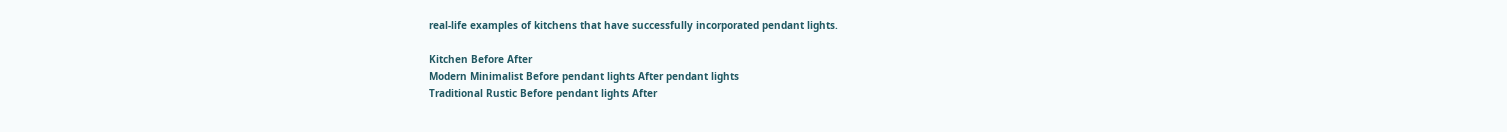real-life examples of kitchens that have successfully incorporated pendant lights.

Kitchen Before After
Modern Minimalist Before pendant lights After pendant lights
Traditional Rustic Before pendant lights After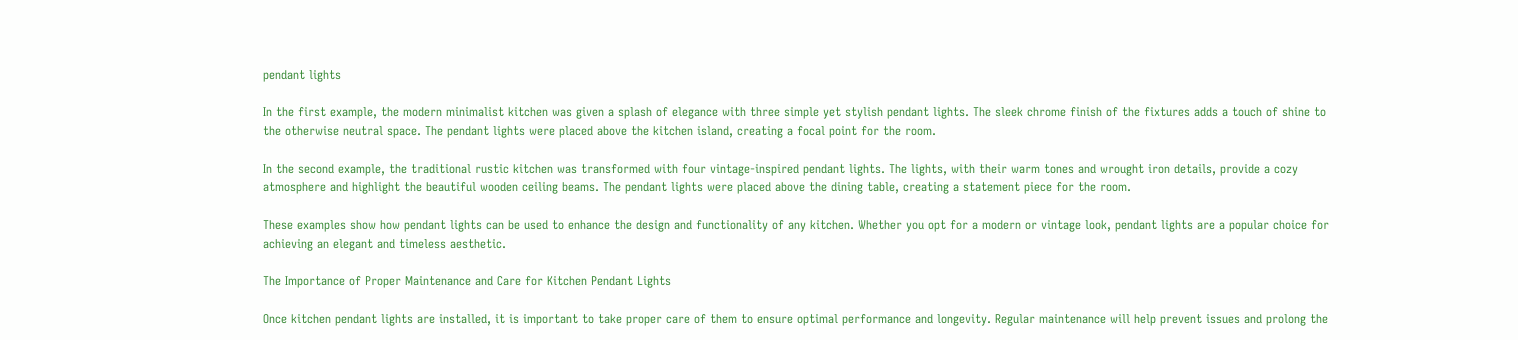pendant lights

In the first example, the modern minimalist kitchen was given a splash of elegance with three simple yet stylish pendant lights. The sleek chrome finish of the fixtures adds a touch of shine to the otherwise neutral space. The pendant lights were placed above the kitchen island, creating a focal point for the room.

In the second example, the traditional rustic kitchen was transformed with four vintage-inspired pendant lights. The lights, with their warm tones and wrought iron details, provide a cozy atmosphere and highlight the beautiful wooden ceiling beams. The pendant lights were placed above the dining table, creating a statement piece for the room.

These examples show how pendant lights can be used to enhance the design and functionality of any kitchen. Whether you opt for a modern or vintage look, pendant lights are a popular choice for achieving an elegant and timeless aesthetic.

The Importance of Proper Maintenance and Care for Kitchen Pendant Lights

Once kitchen pendant lights are installed, it is important to take proper care of them to ensure optimal performance and longevity. Regular maintenance will help prevent issues and prolong the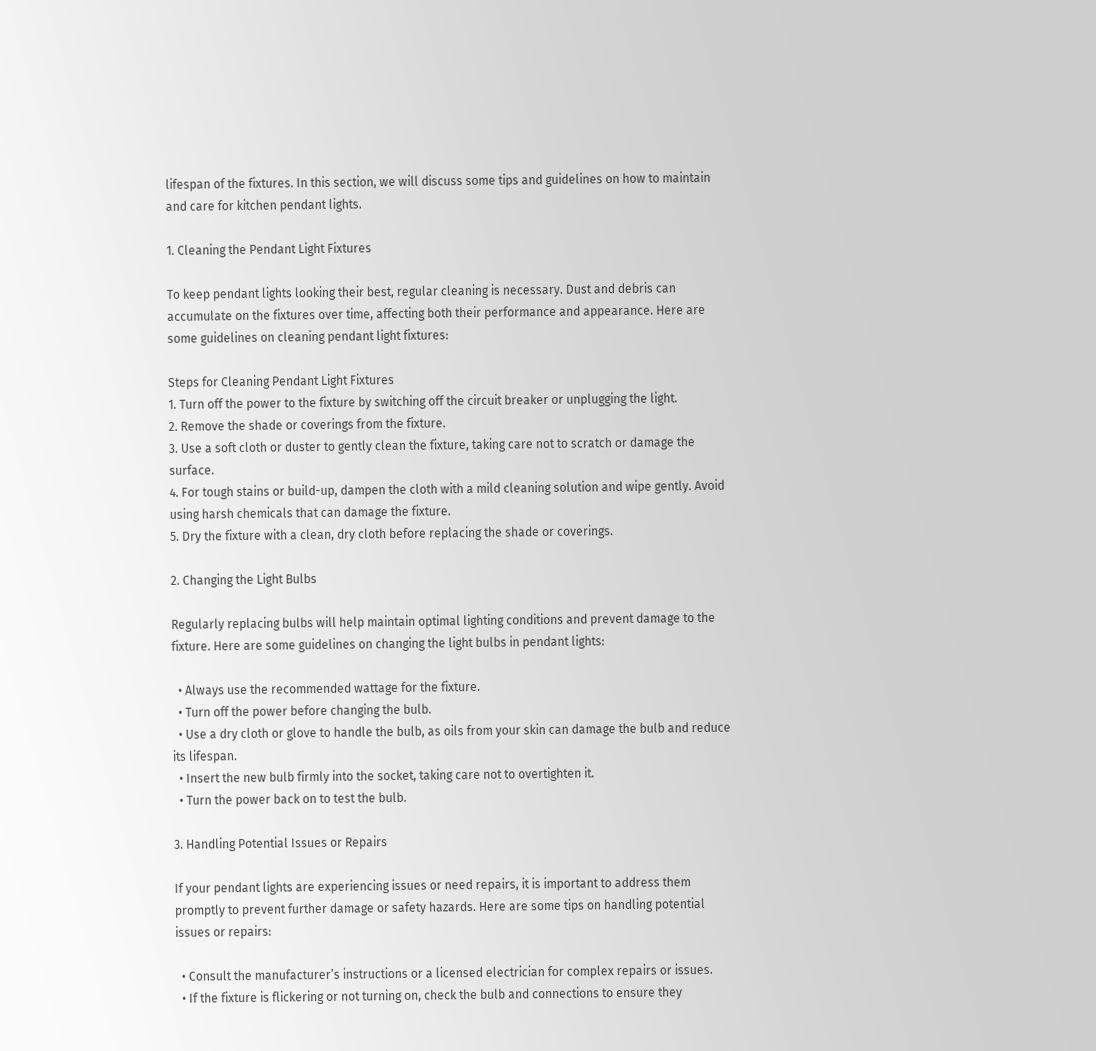lifespan of the fixtures. In this section, we will discuss some tips and guidelines on how to maintain and care for kitchen pendant lights.

1. Cleaning the Pendant Light Fixtures

To keep pendant lights looking their best, regular cleaning is necessary. Dust and debris can accumulate on the fixtures over time, affecting both their performance and appearance. Here are some guidelines on cleaning pendant light fixtures:

Steps for Cleaning Pendant Light Fixtures
1. Turn off the power to the fixture by switching off the circuit breaker or unplugging the light.
2. Remove the shade or coverings from the fixture.
3. Use a soft cloth or duster to gently clean the fixture, taking care not to scratch or damage the surface.
4. For tough stains or build-up, dampen the cloth with a mild cleaning solution and wipe gently. Avoid using harsh chemicals that can damage the fixture.
5. Dry the fixture with a clean, dry cloth before replacing the shade or coverings.

2. Changing the Light Bulbs

Regularly replacing bulbs will help maintain optimal lighting conditions and prevent damage to the fixture. Here are some guidelines on changing the light bulbs in pendant lights:

  • Always use the recommended wattage for the fixture.
  • Turn off the power before changing the bulb.
  • Use a dry cloth or glove to handle the bulb, as oils from your skin can damage the bulb and reduce its lifespan.
  • Insert the new bulb firmly into the socket, taking care not to overtighten it.
  • Turn the power back on to test the bulb.

3. Handling Potential Issues or Repairs

If your pendant lights are experiencing issues or need repairs, it is important to address them promptly to prevent further damage or safety hazards. Here are some tips on handling potential issues or repairs:

  • Consult the manufacturer’s instructions or a licensed electrician for complex repairs or issues.
  • If the fixture is flickering or not turning on, check the bulb and connections to ensure they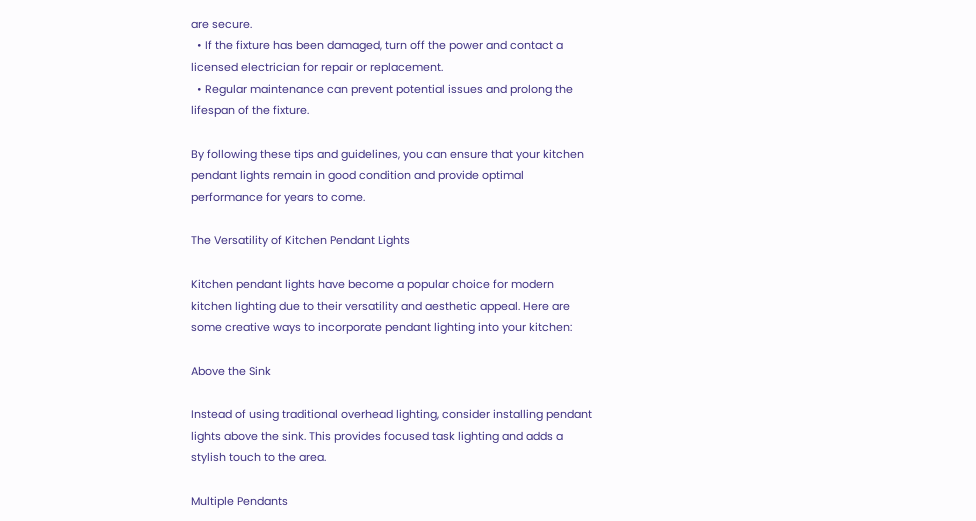are secure.
  • If the fixture has been damaged, turn off the power and contact a licensed electrician for repair or replacement.
  • Regular maintenance can prevent potential issues and prolong the lifespan of the fixture.

By following these tips and guidelines, you can ensure that your kitchen pendant lights remain in good condition and provide optimal performance for years to come.

The Versatility of Kitchen Pendant Lights

Kitchen pendant lights have become a popular choice for modern kitchen lighting due to their versatility and aesthetic appeal. Here are some creative ways to incorporate pendant lighting into your kitchen:

Above the Sink

Instead of using traditional overhead lighting, consider installing pendant lights above the sink. This provides focused task lighting and adds a stylish touch to the area.

Multiple Pendants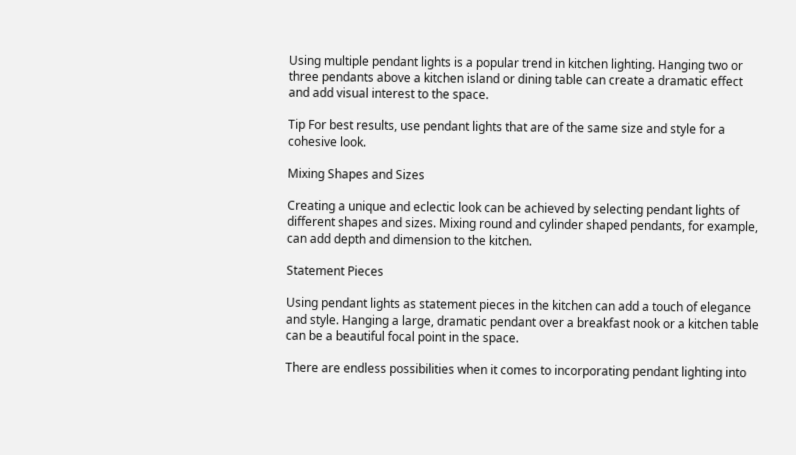Using multiple pendant lights is a popular trend in kitchen lighting. Hanging two or three pendants above a kitchen island or dining table can create a dramatic effect and add visual interest to the space.

Tip For best results, use pendant lights that are of the same size and style for a cohesive look.

Mixing Shapes and Sizes

Creating a unique and eclectic look can be achieved by selecting pendant lights of different shapes and sizes. Mixing round and cylinder shaped pendants, for example, can add depth and dimension to the kitchen.

Statement Pieces

Using pendant lights as statement pieces in the kitchen can add a touch of elegance and style. Hanging a large, dramatic pendant over a breakfast nook or a kitchen table can be a beautiful focal point in the space.

There are endless possibilities when it comes to incorporating pendant lighting into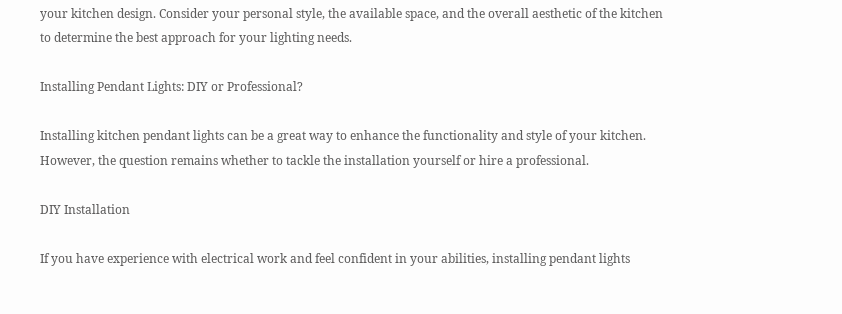your kitchen design. Consider your personal style, the available space, and the overall aesthetic of the kitchen to determine the best approach for your lighting needs.

Installing Pendant Lights: DIY or Professional?

Installing kitchen pendant lights can be a great way to enhance the functionality and style of your kitchen. However, the question remains whether to tackle the installation yourself or hire a professional.

DIY Installation

If you have experience with electrical work and feel confident in your abilities, installing pendant lights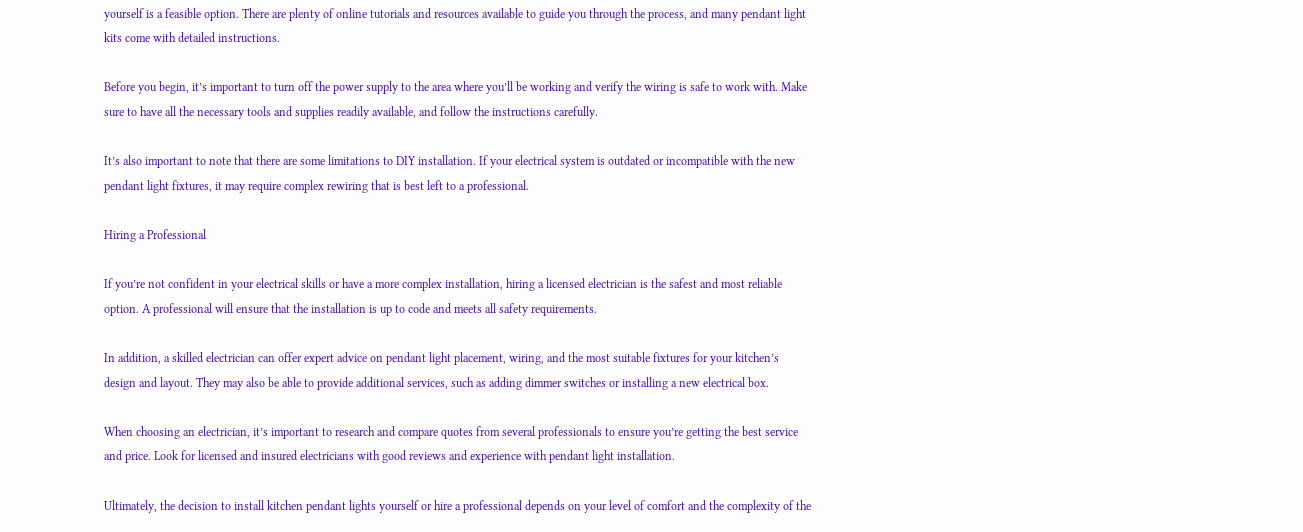yourself is a feasible option. There are plenty of online tutorials and resources available to guide you through the process, and many pendant light kits come with detailed instructions.

Before you begin, it’s important to turn off the power supply to the area where you’ll be working and verify the wiring is safe to work with. Make sure to have all the necessary tools and supplies readily available, and follow the instructions carefully.

It’s also important to note that there are some limitations to DIY installation. If your electrical system is outdated or incompatible with the new pendant light fixtures, it may require complex rewiring that is best left to a professional.

Hiring a Professional

If you’re not confident in your electrical skills or have a more complex installation, hiring a licensed electrician is the safest and most reliable option. A professional will ensure that the installation is up to code and meets all safety requirements.

In addition, a skilled electrician can offer expert advice on pendant light placement, wiring, and the most suitable fixtures for your kitchen’s design and layout. They may also be able to provide additional services, such as adding dimmer switches or installing a new electrical box.

When choosing an electrician, it’s important to research and compare quotes from several professionals to ensure you’re getting the best service and price. Look for licensed and insured electricians with good reviews and experience with pendant light installation.

Ultimately, the decision to install kitchen pendant lights yourself or hire a professional depends on your level of comfort and the complexity of the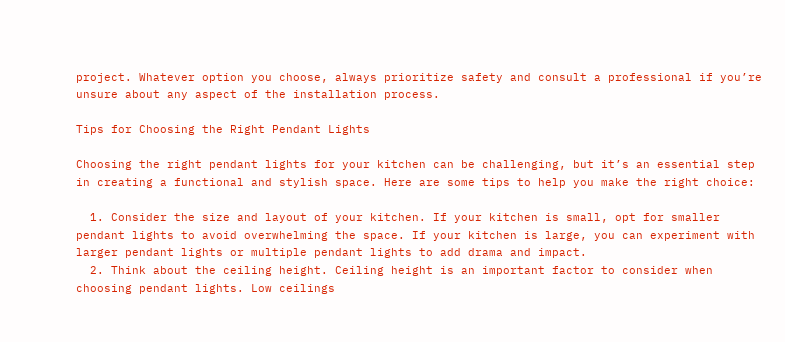project. Whatever option you choose, always prioritize safety and consult a professional if you’re unsure about any aspect of the installation process.

Tips for Choosing the Right Pendant Lights

Choosing the right pendant lights for your kitchen can be challenging, but it’s an essential step in creating a functional and stylish space. Here are some tips to help you make the right choice:

  1. Consider the size and layout of your kitchen. If your kitchen is small, opt for smaller pendant lights to avoid overwhelming the space. If your kitchen is large, you can experiment with larger pendant lights or multiple pendant lights to add drama and impact.
  2. Think about the ceiling height. Ceiling height is an important factor to consider when choosing pendant lights. Low ceilings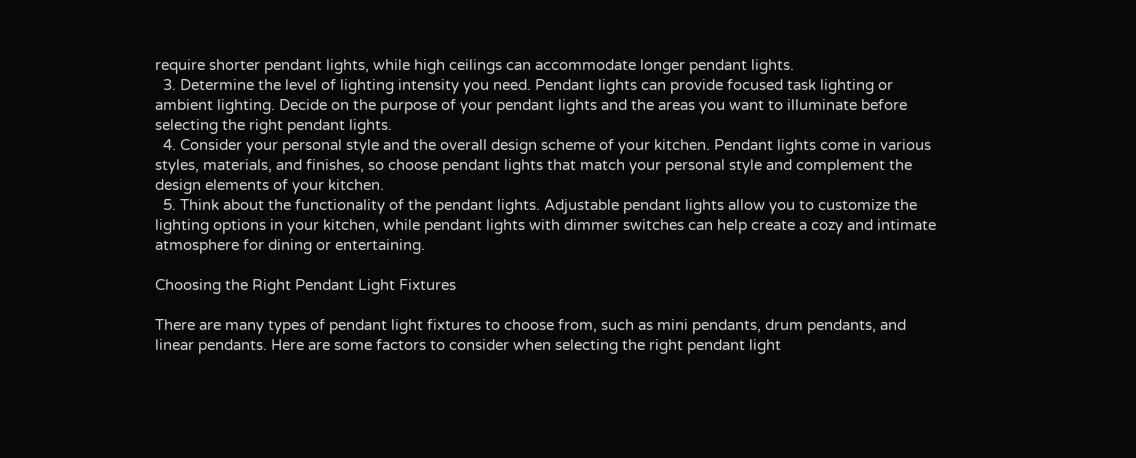require shorter pendant lights, while high ceilings can accommodate longer pendant lights.
  3. Determine the level of lighting intensity you need. Pendant lights can provide focused task lighting or ambient lighting. Decide on the purpose of your pendant lights and the areas you want to illuminate before selecting the right pendant lights.
  4. Consider your personal style and the overall design scheme of your kitchen. Pendant lights come in various styles, materials, and finishes, so choose pendant lights that match your personal style and complement the design elements of your kitchen.
  5. Think about the functionality of the pendant lights. Adjustable pendant lights allow you to customize the lighting options in your kitchen, while pendant lights with dimmer switches can help create a cozy and intimate atmosphere for dining or entertaining.

Choosing the Right Pendant Light Fixtures

There are many types of pendant light fixtures to choose from, such as mini pendants, drum pendants, and linear pendants. Here are some factors to consider when selecting the right pendant light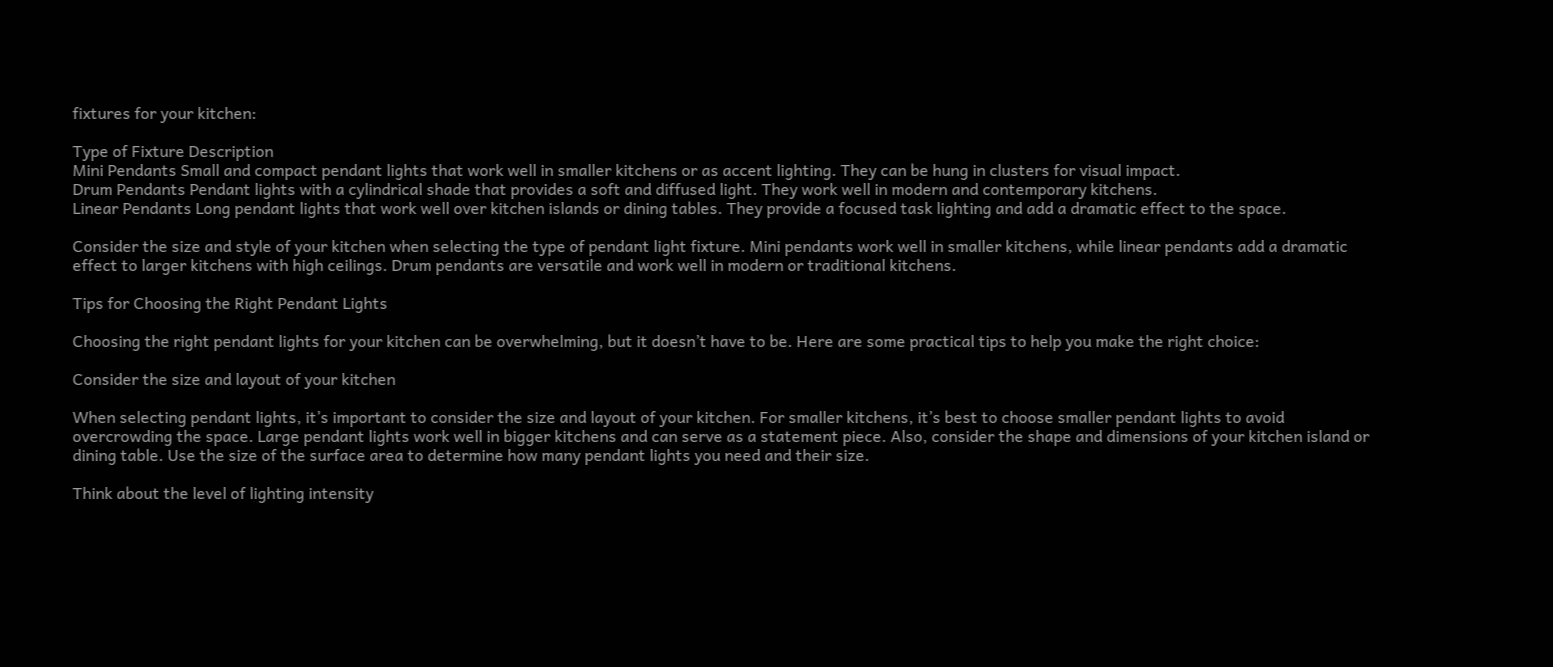fixtures for your kitchen:

Type of Fixture Description
Mini Pendants Small and compact pendant lights that work well in smaller kitchens or as accent lighting. They can be hung in clusters for visual impact.
Drum Pendants Pendant lights with a cylindrical shade that provides a soft and diffused light. They work well in modern and contemporary kitchens.
Linear Pendants Long pendant lights that work well over kitchen islands or dining tables. They provide a focused task lighting and add a dramatic effect to the space.

Consider the size and style of your kitchen when selecting the type of pendant light fixture. Mini pendants work well in smaller kitchens, while linear pendants add a dramatic effect to larger kitchens with high ceilings. Drum pendants are versatile and work well in modern or traditional kitchens.

Tips for Choosing the Right Pendant Lights

Choosing the right pendant lights for your kitchen can be overwhelming, but it doesn’t have to be. Here are some practical tips to help you make the right choice:

Consider the size and layout of your kitchen

When selecting pendant lights, it’s important to consider the size and layout of your kitchen. For smaller kitchens, it’s best to choose smaller pendant lights to avoid overcrowding the space. Large pendant lights work well in bigger kitchens and can serve as a statement piece. Also, consider the shape and dimensions of your kitchen island or dining table. Use the size of the surface area to determine how many pendant lights you need and their size.

Think about the level of lighting intensity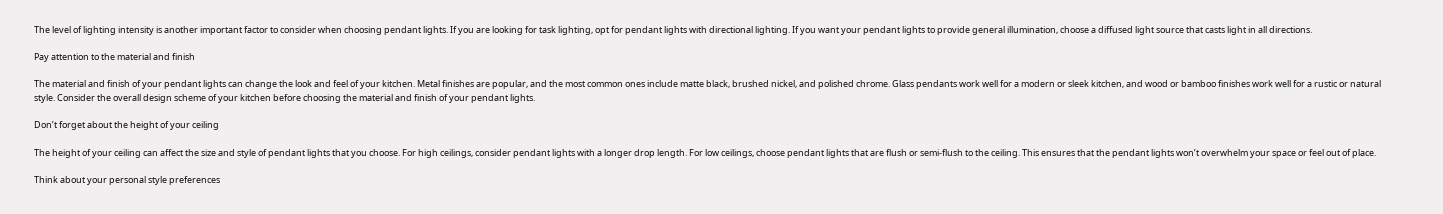The level of lighting intensity is another important factor to consider when choosing pendant lights. If you are looking for task lighting, opt for pendant lights with directional lighting. If you want your pendant lights to provide general illumination, choose a diffused light source that casts light in all directions.

Pay attention to the material and finish

The material and finish of your pendant lights can change the look and feel of your kitchen. Metal finishes are popular, and the most common ones include matte black, brushed nickel, and polished chrome. Glass pendants work well for a modern or sleek kitchen, and wood or bamboo finishes work well for a rustic or natural style. Consider the overall design scheme of your kitchen before choosing the material and finish of your pendant lights.

Don’t forget about the height of your ceiling

The height of your ceiling can affect the size and style of pendant lights that you choose. For high ceilings, consider pendant lights with a longer drop length. For low ceilings, choose pendant lights that are flush or semi-flush to the ceiling. This ensures that the pendant lights won’t overwhelm your space or feel out of place.

Think about your personal style preferences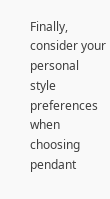Finally, consider your personal style preferences when choosing pendant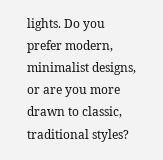lights. Do you prefer modern, minimalist designs, or are you more drawn to classic, traditional styles?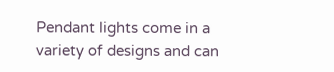Pendant lights come in a variety of designs and can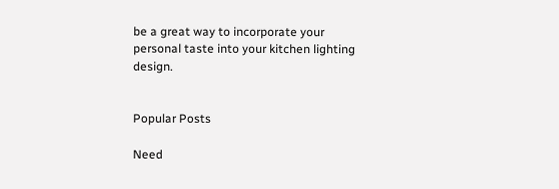be a great way to incorporate your personal taste into your kitchen lighting design.


Popular Posts

Need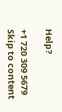Help?

+1 720 309 5679
Skip to content